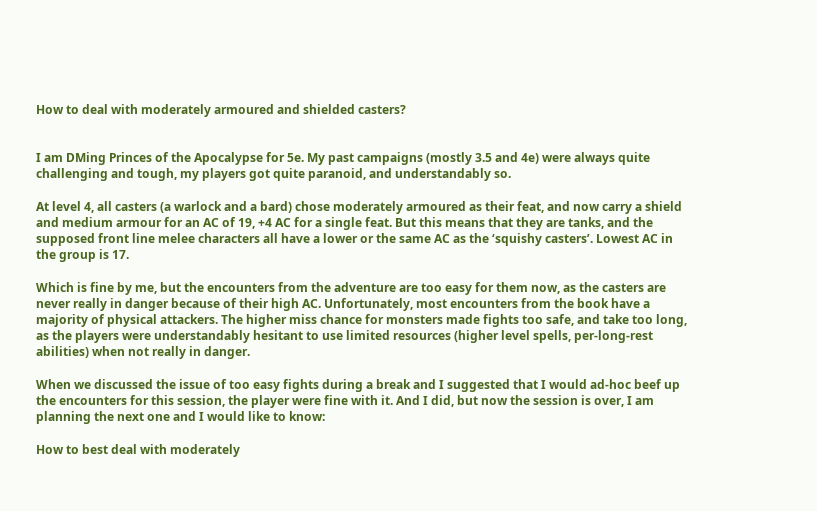How to deal with moderately armoured and shielded casters?


I am DMing Princes of the Apocalypse for 5e. My past campaigns (mostly 3.5 and 4e) were always quite challenging and tough, my players got quite paranoid, and understandably so.

At level 4, all casters (a warlock and a bard) chose moderately armoured as their feat, and now carry a shield and medium armour for an AC of 19, +4 AC for a single feat. But this means that they are tanks, and the supposed front line melee characters all have a lower or the same AC as the ‘squishy casters’. Lowest AC in the group is 17.

Which is fine by me, but the encounters from the adventure are too easy for them now, as the casters are never really in danger because of their high AC. Unfortunately, most encounters from the book have a majority of physical attackers. The higher miss chance for monsters made fights too safe, and take too long, as the players were understandably hesitant to use limited resources (higher level spells, per-long-rest abilities) when not really in danger.

When we discussed the issue of too easy fights during a break and I suggested that I would ad-hoc beef up the encounters for this session, the player were fine with it. And I did, but now the session is over, I am planning the next one and I would like to know:

How to best deal with moderately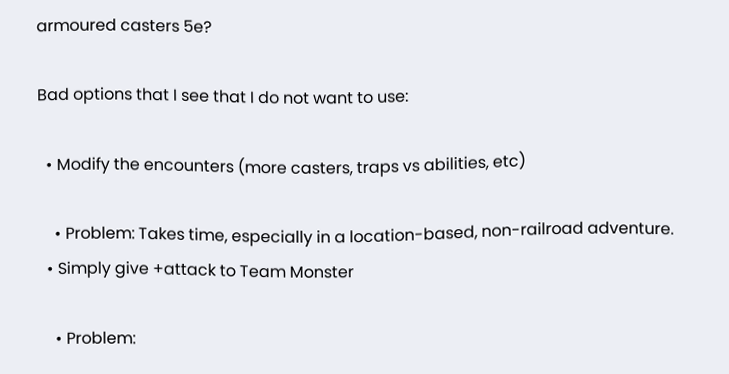armoured casters 5e?

Bad options that I see that I do not want to use:

  • Modify the encounters (more casters, traps vs abilities, etc)

    • Problem: Takes time, especially in a location-based, non-railroad adventure.
  • Simply give +attack to Team Monster

    • Problem: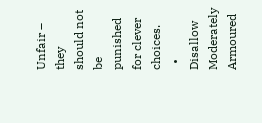Unfair – they should not be punished for clever choices.
  • Disallow Moderately Armoured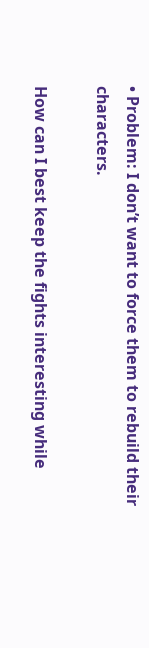• Problem: I don’t want to force them to rebuild their characters.

How can I best keep the fights interesting while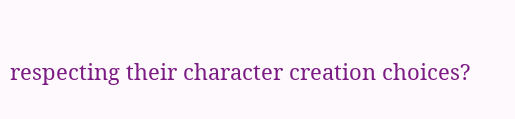respecting their character creation choices?